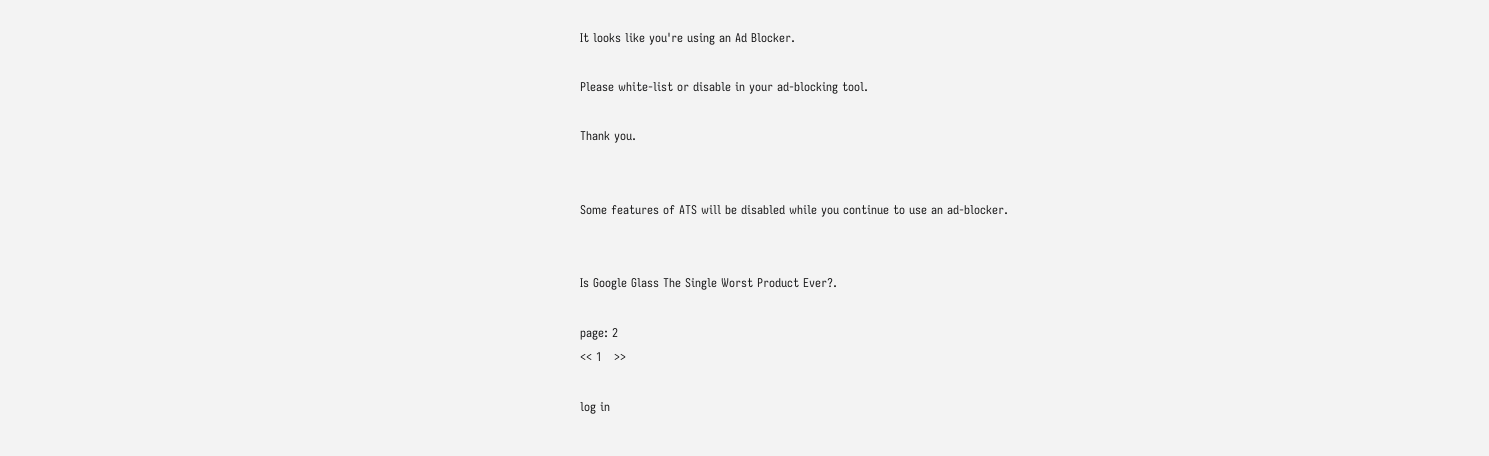It looks like you're using an Ad Blocker.

Please white-list or disable in your ad-blocking tool.

Thank you.


Some features of ATS will be disabled while you continue to use an ad-blocker.


Is Google Glass The Single Worst Product Ever?.

page: 2
<< 1   >>

log in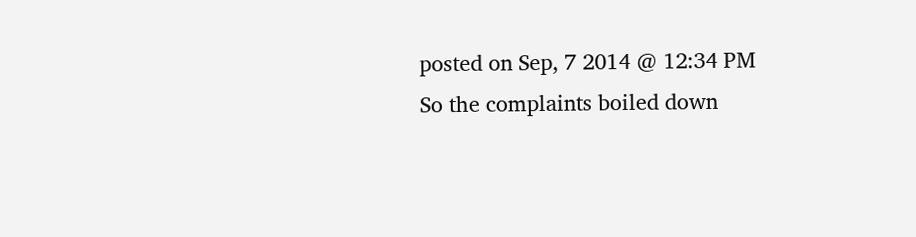posted on Sep, 7 2014 @ 12:34 PM
So the complaints boiled down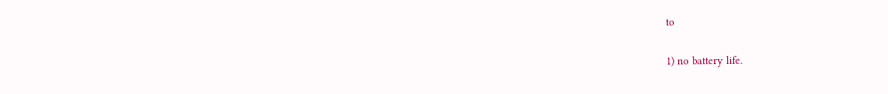to

1) no battery life.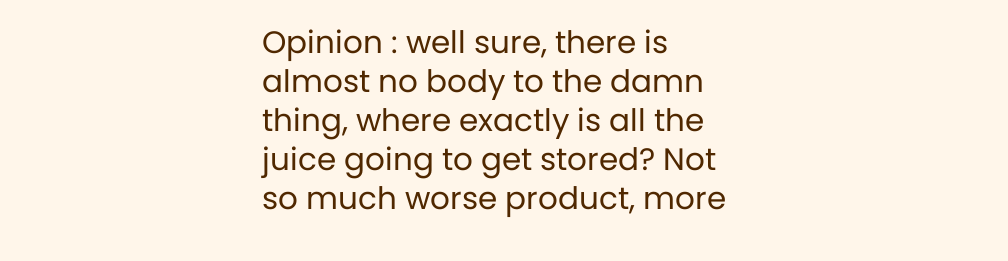Opinion : well sure, there is almost no body to the damn thing, where exactly is all the juice going to get stored? Not so much worse product, more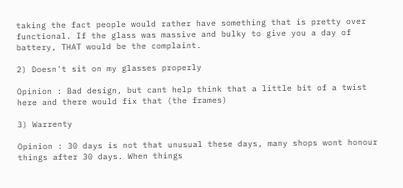taking the fact people would rather have something that is pretty over functional. If the glass was massive and bulky to give you a day of battery, THAT would be the complaint.

2) Doesn't sit on my glasses properly

Opinion : Bad design, but cant help think that a little bit of a twist here and there would fix that (the frames)

3) Warrenty

Opinion : 30 days is not that unusual these days, many shops wont honour things after 30 days. When things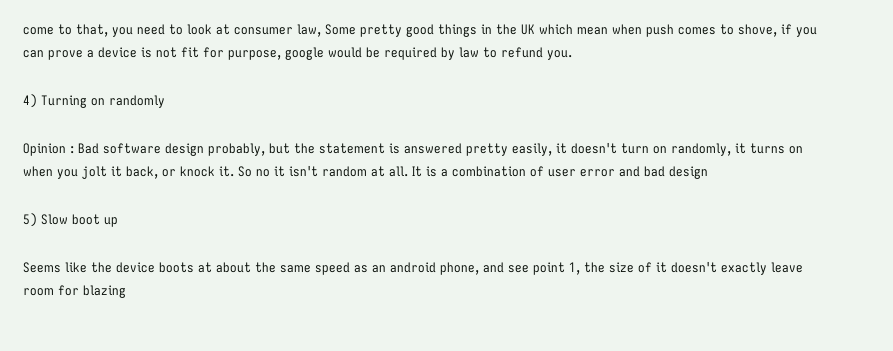come to that, you need to look at consumer law, Some pretty good things in the UK which mean when push comes to shove, if you can prove a device is not fit for purpose, google would be required by law to refund you.

4) Turning on randomly

Opinion : Bad software design probably, but the statement is answered pretty easily, it doesn't turn on randomly, it turns on when you jolt it back, or knock it. So no it isn't random at all. It is a combination of user error and bad design

5) Slow boot up

Seems like the device boots at about the same speed as an android phone, and see point 1, the size of it doesn't exactly leave room for blazing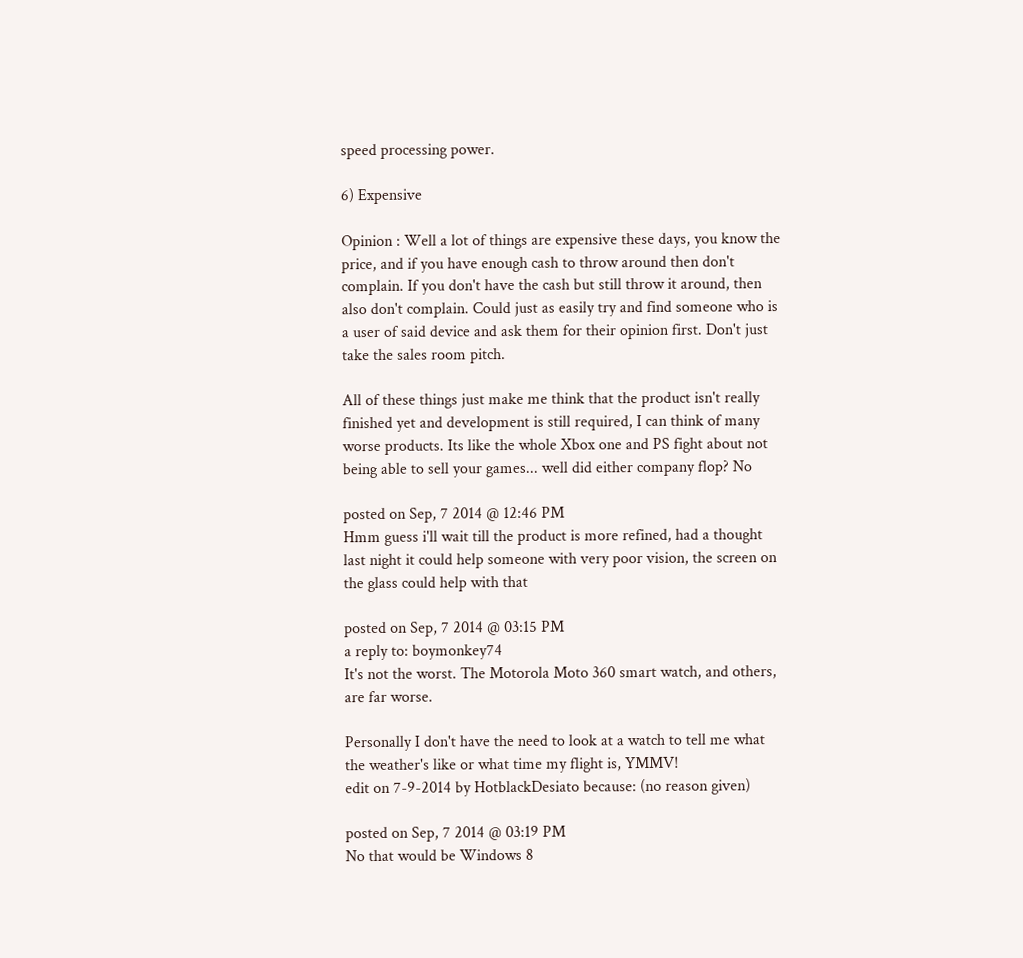speed processing power.

6) Expensive

Opinion : Well a lot of things are expensive these days, you know the price, and if you have enough cash to throw around then don't complain. If you don't have the cash but still throw it around, then also don't complain. Could just as easily try and find someone who is a user of said device and ask them for their opinion first. Don't just take the sales room pitch.

All of these things just make me think that the product isn't really finished yet and development is still required, I can think of many worse products. Its like the whole Xbox one and PS fight about not being able to sell your games... well did either company flop? No

posted on Sep, 7 2014 @ 12:46 PM
Hmm guess i'll wait till the product is more refined, had a thought last night it could help someone with very poor vision, the screen on the glass could help with that

posted on Sep, 7 2014 @ 03:15 PM
a reply to: boymonkey74
It's not the worst. The Motorola Moto 360 smart watch, and others, are far worse.

Personally I don't have the need to look at a watch to tell me what the weather's like or what time my flight is, YMMV!
edit on 7-9-2014 by HotblackDesiato because: (no reason given)

posted on Sep, 7 2014 @ 03:19 PM
No that would be Windows 8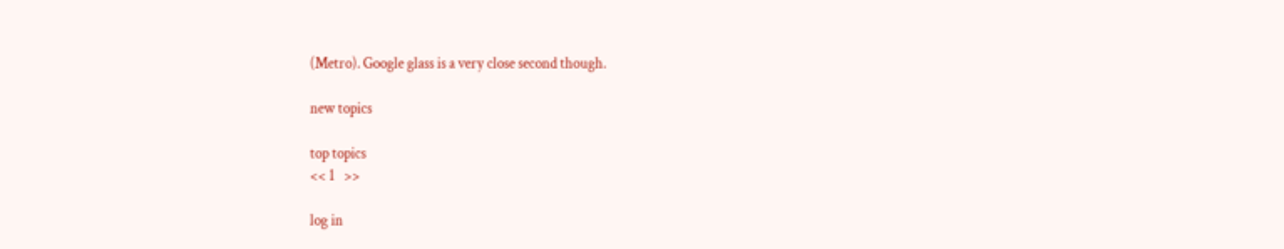(Metro). Google glass is a very close second though.

new topics

top topics
<< 1   >>

log in